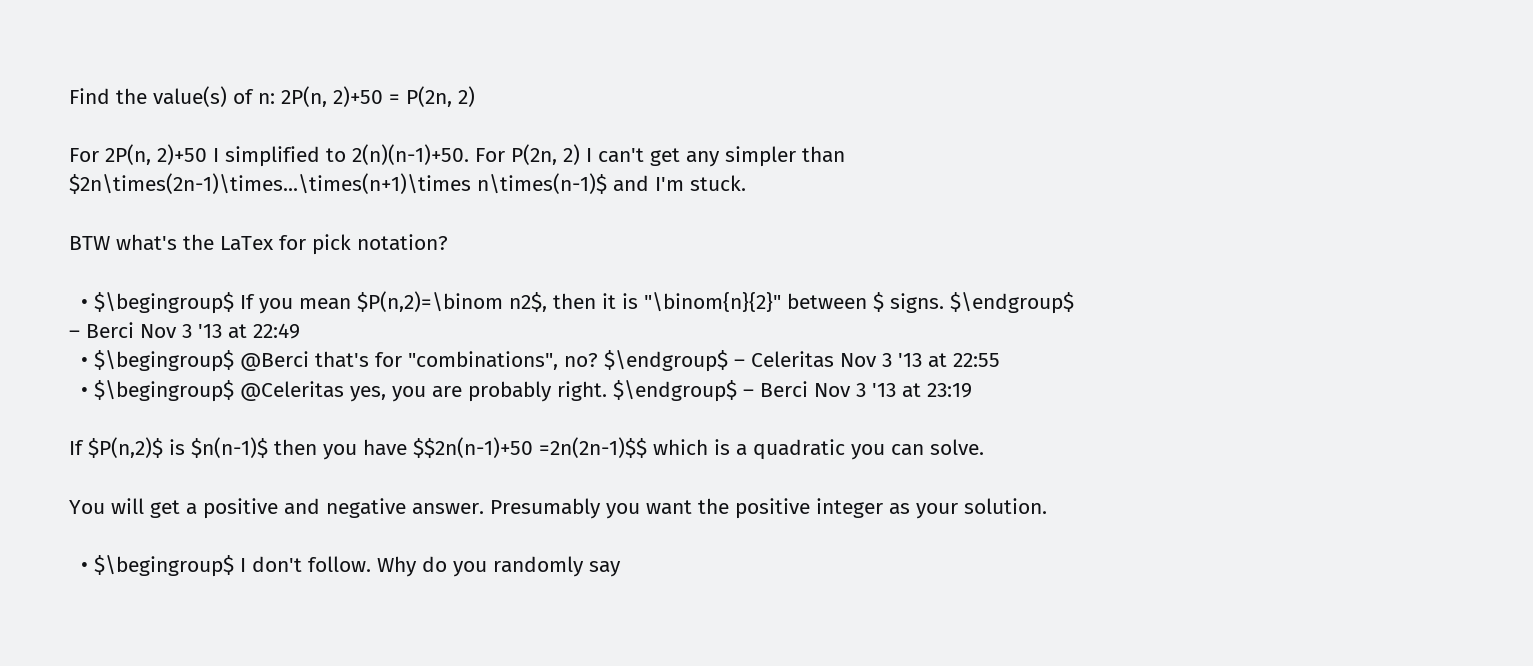Find the value(s) of n: 2P(n, 2)+50 = P(2n, 2)

For 2P(n, 2)+50 I simplified to 2(n)(n-1)+50. For P(2n, 2) I can't get any simpler than $2n\times(2n-1)\times...\times(n+1)\times n\times(n-1)$ and I'm stuck.

BTW what's the LaTex for pick notation?

  • $\begingroup$ If you mean $P(n,2)=\binom n2$, then it is "\binom{n}{2}" between $ signs. $\endgroup$ – Berci Nov 3 '13 at 22:49
  • $\begingroup$ @Berci that's for "combinations", no? $\endgroup$ – Celeritas Nov 3 '13 at 22:55
  • $\begingroup$ @Celeritas yes, you are probably right. $\endgroup$ – Berci Nov 3 '13 at 23:19

If $P(n,2)$ is $n(n-1)$ then you have $$2n(n-1)+50 =2n(2n-1)$$ which is a quadratic you can solve.

You will get a positive and negative answer. Presumably you want the positive integer as your solution.

  • $\begingroup$ I don't follow. Why do you randomly say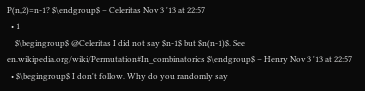P(n,2)=n-1? $\endgroup$ – Celeritas Nov 3 '13 at 22:57
  • 1
    $\begingroup$ @Celeritas I did not say $n-1$ but $n(n-1)$. See en.wikipedia.org/wiki/Permutation#In_combinatorics $\endgroup$ – Henry Nov 3 '13 at 22:57
  • $\begingroup$ I don't follow. Why do you randomly say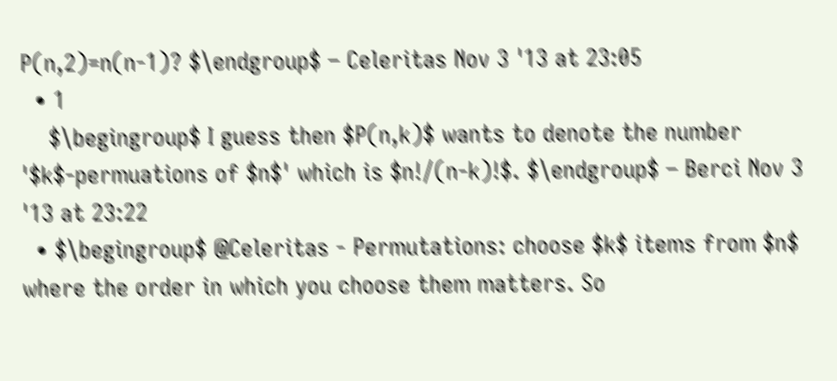P(n,2)=n(n-1)? $\endgroup$ – Celeritas Nov 3 '13 at 23:05
  • 1
    $\begingroup$ I guess then $P(n,k)$ wants to denote the number '$k$-permuations of $n$' which is $n!/(n-k)!$. $\endgroup$ – Berci Nov 3 '13 at 23:22
  • $\begingroup$ @Celeritas - Permutations: choose $k$ items from $n$ where the order in which you choose them matters. So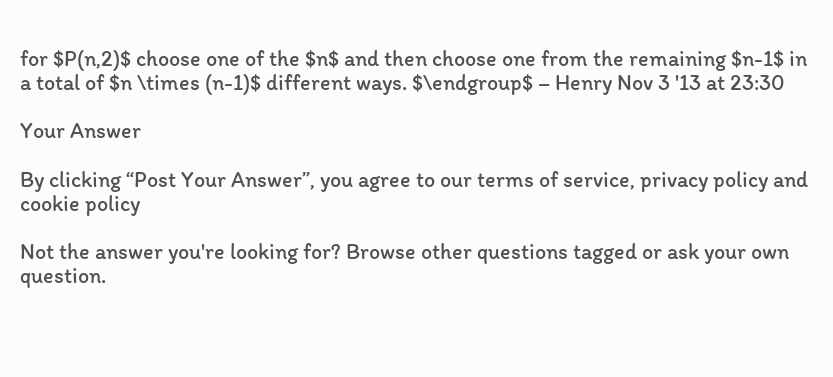for $P(n,2)$ choose one of the $n$ and then choose one from the remaining $n-1$ in a total of $n \times (n-1)$ different ways. $\endgroup$ – Henry Nov 3 '13 at 23:30

Your Answer

By clicking “Post Your Answer”, you agree to our terms of service, privacy policy and cookie policy

Not the answer you're looking for? Browse other questions tagged or ask your own question.